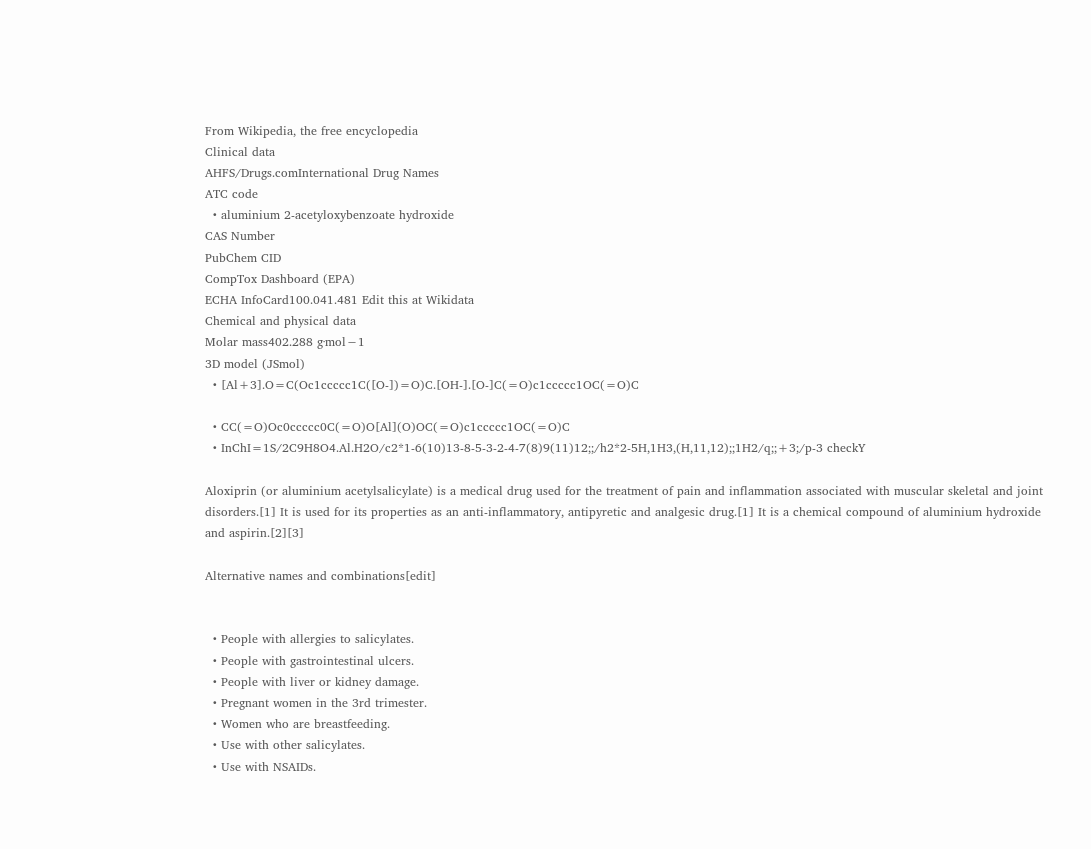From Wikipedia, the free encyclopedia
Clinical data
AHFS/Drugs.comInternational Drug Names
ATC code
  • aluminium 2-acetyloxybenzoate hydroxide
CAS Number
PubChem CID
CompTox Dashboard (EPA)
ECHA InfoCard100.041.481 Edit this at Wikidata
Chemical and physical data
Molar mass402.288 g·mol−1
3D model (JSmol)
  • [Al+3].O=C(Oc1ccccc1C([O-])=O)C.[OH-].[O-]C(=O)c1ccccc1OC(=O)C

  • CC(=O)Oc0ccccc0C(=O)O[Al](O)OC(=O)c1ccccc1OC(=O)C
  • InChI=1S/2C9H8O4.Al.H2O/c2*1-6(10)13-8-5-3-2-4-7(8)9(11)12;;/h2*2-5H,1H3,(H,11,12);;1H2/q;;+3;/p-3 checkY

Aloxiprin (or aluminium acetylsalicylate) is a medical drug used for the treatment of pain and inflammation associated with muscular skeletal and joint disorders.[1] It is used for its properties as an anti-inflammatory, antipyretic and analgesic drug.[1] It is a chemical compound of aluminium hydroxide and aspirin.[2][3]

Alternative names and combinations[edit]


  • People with allergies to salicylates.
  • People with gastrointestinal ulcers.
  • People with liver or kidney damage.
  • Pregnant women in the 3rd trimester.
  • Women who are breastfeeding.
  • Use with other salicylates.
  • Use with NSAIDs.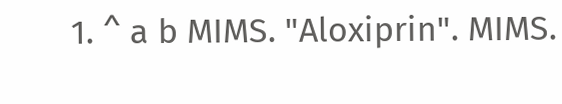1. ^ a b MIMS. "Aloxiprin". MIMS.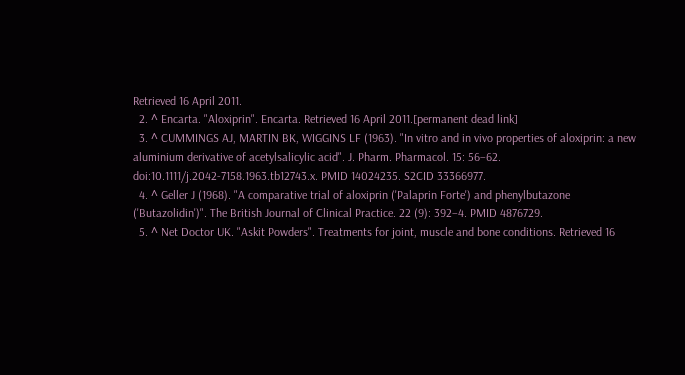Retrieved 16 April 2011.
  2. ^ Encarta. "Aloxiprin". Encarta. Retrieved 16 April 2011.[permanent dead link]
  3. ^ CUMMINGS AJ, MARTIN BK, WIGGINS LF (1963). "In vitro and in vivo properties of aloxiprin: a new aluminium derivative of acetylsalicylic acid". J. Pharm. Pharmacol. 15: 56–62. doi:10.1111/j.2042-7158.1963.tb12743.x. PMID 14024235. S2CID 33366977.
  4. ^ Geller J (1968). "A comparative trial of aloxiprin ('Palaprin Forte') and phenylbutazone ('Butazolidin')". The British Journal of Clinical Practice. 22 (9): 392–4. PMID 4876729.
  5. ^ Net Doctor UK. "Askit Powders". Treatments for joint, muscle and bone conditions. Retrieved 16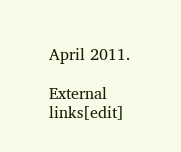April 2011.

External links[edit]